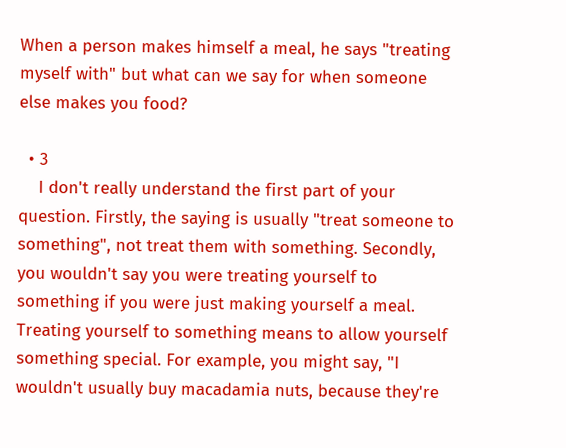When a person makes himself a meal, he says "treating myself with" but what can we say for when someone else makes you food?

  • 3
    I don't really understand the first part of your question. Firstly, the saying is usually "treat someone to something", not treat them with something. Secondly, you wouldn't say you were treating yourself to something if you were just making yourself a meal. Treating yourself to something means to allow yourself something special. For example, you might say, "I wouldn't usually buy macadamia nuts, because they're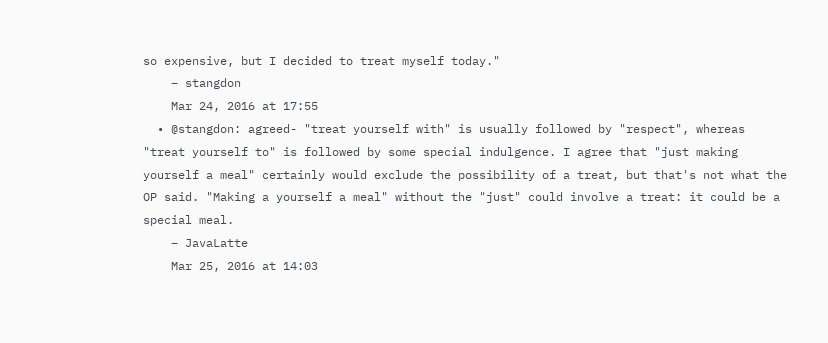so expensive, but I decided to treat myself today."
    – stangdon
    Mar 24, 2016 at 17:55
  • @stangdon: agreed- "treat yourself with" is usually followed by "respect", whereas "treat yourself to" is followed by some special indulgence. I agree that "just making yourself a meal" certainly would exclude the possibility of a treat, but that's not what the OP said. "Making a yourself a meal" without the "just" could involve a treat: it could be a special meal.
    – JavaLatte
    Mar 25, 2016 at 14:03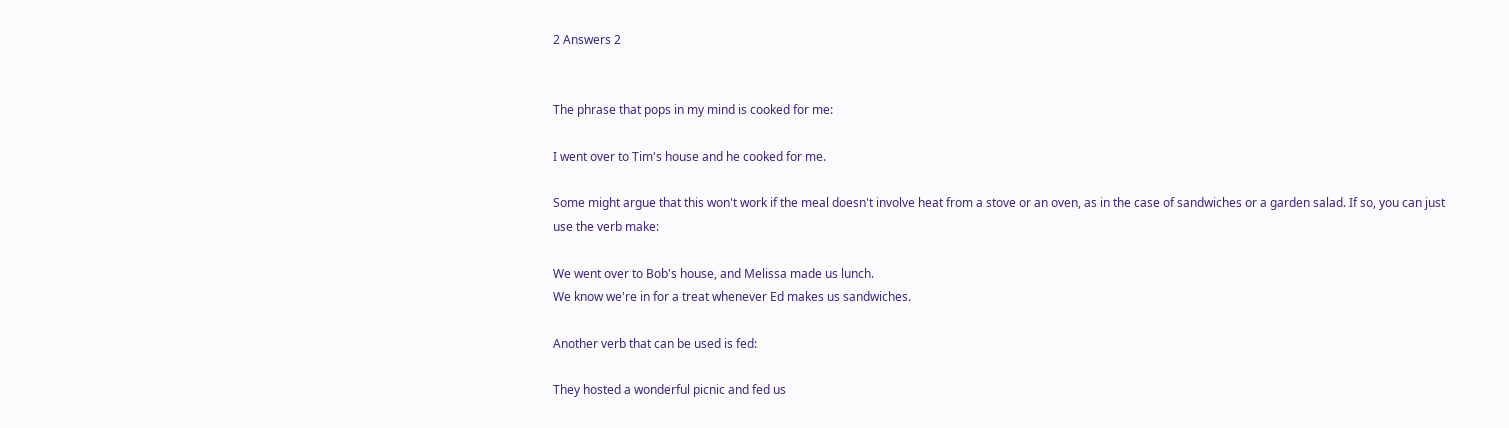2 Answers 2


The phrase that pops in my mind is cooked for me:

I went over to Tim's house and he cooked for me.

Some might argue that this won't work if the meal doesn't involve heat from a stove or an oven, as in the case of sandwiches or a garden salad. If so, you can just use the verb make:

We went over to Bob's house, and Melissa made us lunch.
We know we're in for a treat whenever Ed makes us sandwiches.

Another verb that can be used is fed:

They hosted a wonderful picnic and fed us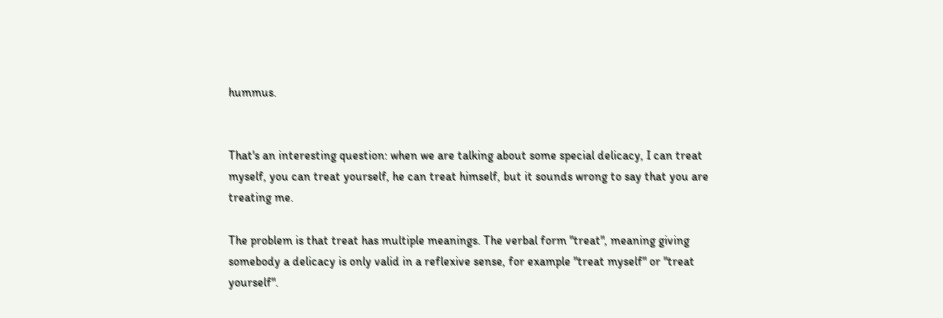hummus.


That's an interesting question: when we are talking about some special delicacy, I can treat myself, you can treat yourself, he can treat himself, but it sounds wrong to say that you are treating me.

The problem is that treat has multiple meanings. The verbal form "treat", meaning giving somebody a delicacy is only valid in a reflexive sense, for example "treat myself" or "treat yourself".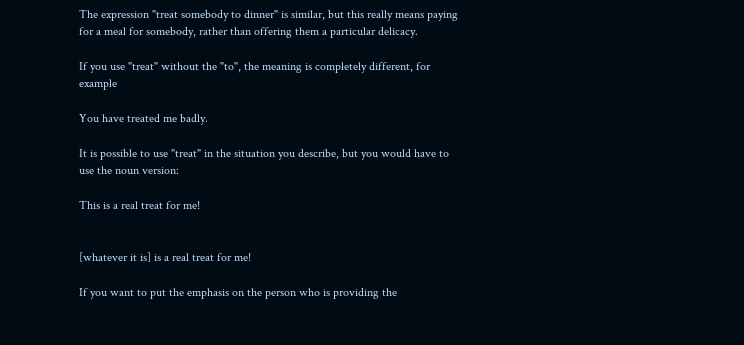The expression "treat somebody to dinner" is similar, but this really means paying for a meal for somebody, rather than offering them a particular delicacy.

If you use "treat" without the "to", the meaning is completely different, for example

You have treated me badly.

It is possible to use "treat" in the situation you describe, but you would have to use the noun version:

This is a real treat for me!


[whatever it is] is a real treat for me!

If you want to put the emphasis on the person who is providing the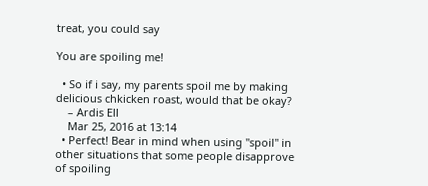treat, you could say

You are spoiling me!

  • So if i say, my parents spoil me by making delicious chkicken roast, would that be okay?
    – Ardis Ell
    Mar 25, 2016 at 13:14
  • Perfect! Bear in mind when using "spoil" in other situations that some people disapprove of spoiling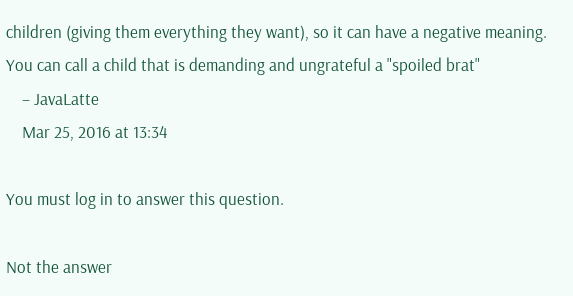children (giving them everything they want), so it can have a negative meaning. You can call a child that is demanding and ungrateful a "spoiled brat"
    – JavaLatte
    Mar 25, 2016 at 13:34

You must log in to answer this question.

Not the answer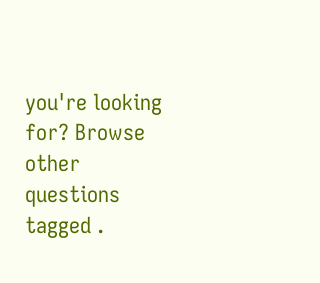you're looking for? Browse other questions tagged .